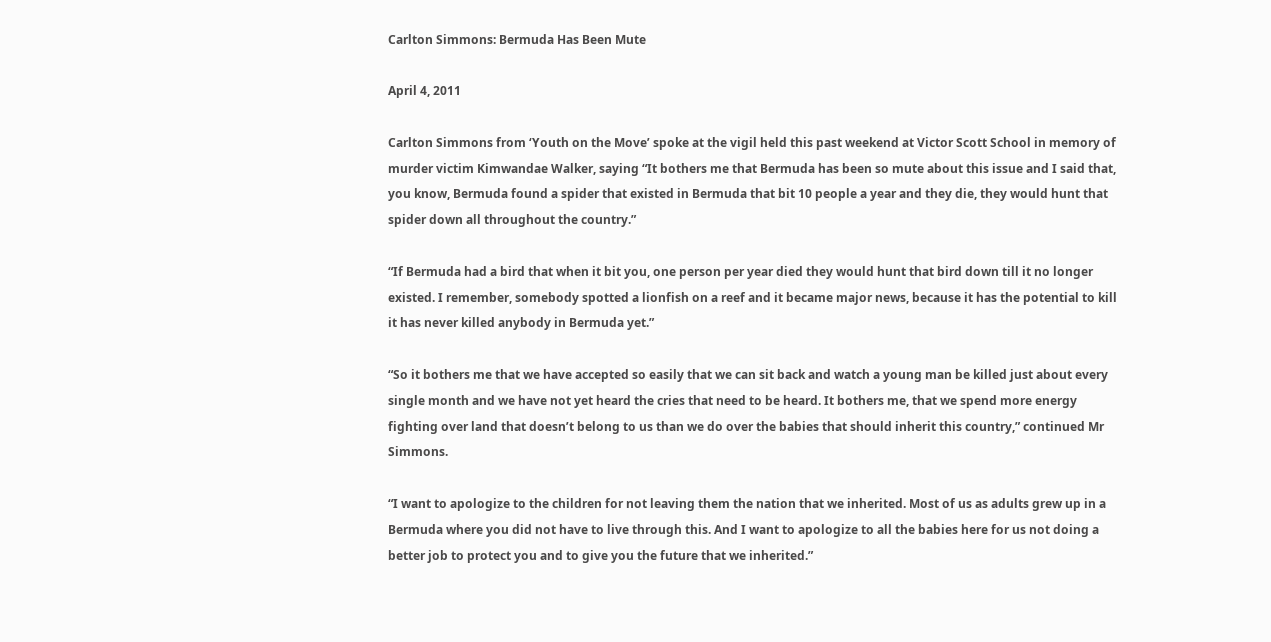Carlton Simmons: Bermuda Has Been Mute

April 4, 2011

Carlton Simmons from ‘Youth on the Move’ spoke at the vigil held this past weekend at Victor Scott School in memory of murder victim Kimwandae Walker, saying “It bothers me that Bermuda has been so mute about this issue and I said that, you know, Bermuda found a spider that existed in Bermuda that bit 10 people a year and they die, they would hunt that spider down all throughout the country.”

“If Bermuda had a bird that when it bit you, one person per year died they would hunt that bird down till it no longer existed. I remember, somebody spotted a lionfish on a reef and it became major news, because it has the potential to kill it has never killed anybody in Bermuda yet.”

“So it bothers me that we have accepted so easily that we can sit back and watch a young man be killed just about every single month and we have not yet heard the cries that need to be heard. It bothers me, that we spend more energy fighting over land that doesn’t belong to us than we do over the babies that should inherit this country,” continued Mr Simmons.

“I want to apologize to the children for not leaving them the nation that we inherited. Most of us as adults grew up in a Bermuda where you did not have to live through this. And I want to apologize to all the babies here for us not doing a better job to protect you and to give you the future that we inherited.”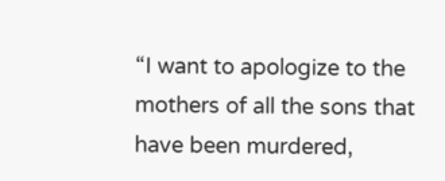“I want to apologize to the mothers of all the sons that have been murdered,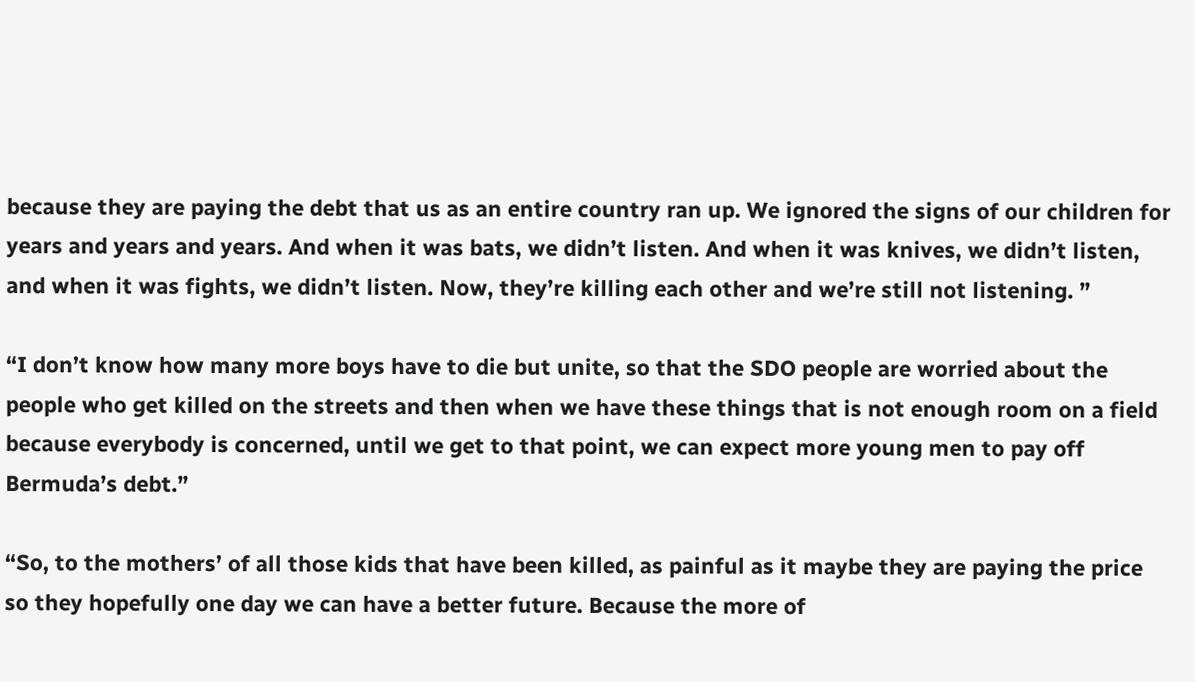because they are paying the debt that us as an entire country ran up. We ignored the signs of our children for years and years and years. And when it was bats, we didn’t listen. And when it was knives, we didn’t listen, and when it was fights, we didn’t listen. Now, they’re killing each other and we’re still not listening. ”

“I don’t know how many more boys have to die but unite, so that the SDO people are worried about the people who get killed on the streets and then when we have these things that is not enough room on a field because everybody is concerned, until we get to that point, we can expect more young men to pay off Bermuda’s debt.”

“So, to the mothers’ of all those kids that have been killed, as painful as it maybe they are paying the price so they hopefully one day we can have a better future. Because the more of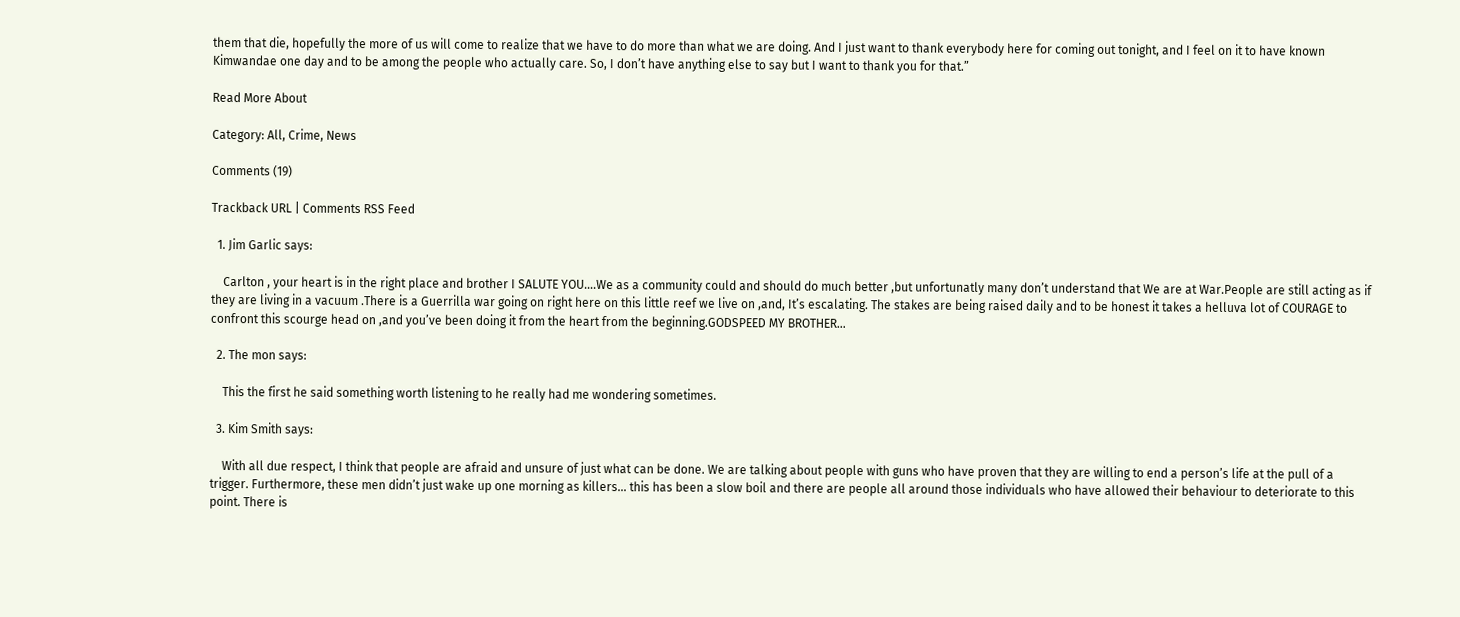them that die, hopefully the more of us will come to realize that we have to do more than what we are doing. And I just want to thank everybody here for coming out tonight, and I feel on it to have known Kimwandae one day and to be among the people who actually care. So, I don’t have anything else to say but I want to thank you for that.”

Read More About

Category: All, Crime, News

Comments (19)

Trackback URL | Comments RSS Feed

  1. Jim Garlic says:

    Carlton , your heart is in the right place and brother I SALUTE YOU….We as a community could and should do much better ,but unfortunatly many don’t understand that We are at War.People are still acting as if they are living in a vacuum .There is a Guerrilla war going on right here on this little reef we live on ,and, It’s escalating. The stakes are being raised daily and to be honest it takes a helluva lot of COURAGE to confront this scourge head on ,and you’ve been doing it from the heart from the beginning.GODSPEED MY BROTHER…

  2. The mon says:

    This the first he said something worth listening to he really had me wondering sometimes.

  3. Kim Smith says:

    With all due respect, I think that people are afraid and unsure of just what can be done. We are talking about people with guns who have proven that they are willing to end a person’s life at the pull of a trigger. Furthermore, these men didn’t just wake up one morning as killers… this has been a slow boil and there are people all around those individuals who have allowed their behaviour to deteriorate to this point. There is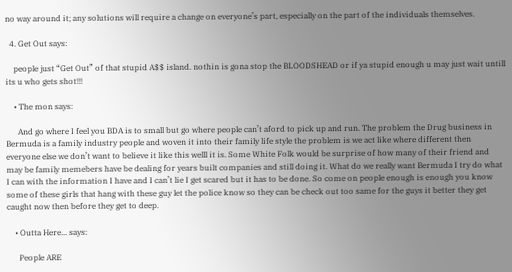no way around it; any solutions will require a change on everyone’s part, especially on the part of the individuals themselves.

  4. Get Out says:

    people just “Get Out” of that stupid A$$ island. nothin is gona stop the BLOODSHEAD or if ya stupid enough u may just wait untill its u who gets shot!!!

    • The mon says:

      And go where I feel you BDA is to small but go where people can’t aford to pick up and run. The problem the Drug business in Bermuda is a family industry people and woven it into their family life style the problem is we act like where different then everyone else we don’t want to believe it like this welll it is. Some White Folk would be surprise of how many of their friend and may be family memebers have be dealing for years built companies and still doing it. What do we really want Bermuda I try do what I can with the information I have and I can’t lie I get scared but it has to be done. So come on people enough is enough you know some of these girls that hang with these guy let the police know so they can be check out too same for the guys it better they get caught now then before they get to deep.

    • Outta Here... says:

      People ARE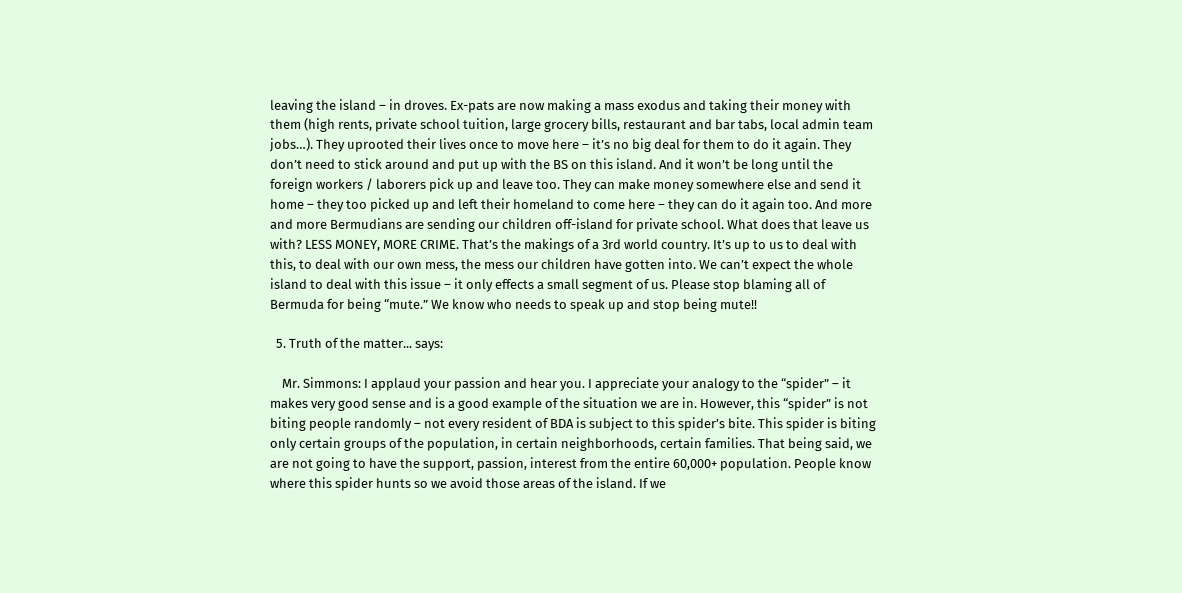leaving the island – in droves. Ex-pats are now making a mass exodus and taking their money with them (high rents, private school tuition, large grocery bills, restaurant and bar tabs, local admin team jobs…). They uprooted their lives once to move here – it’s no big deal for them to do it again. They don’t need to stick around and put up with the BS on this island. And it won’t be long until the foreign workers / laborers pick up and leave too. They can make money somewhere else and send it home – they too picked up and left their homeland to come here – they can do it again too. And more and more Bermudians are sending our children off-island for private school. What does that leave us with? LESS MONEY, MORE CRIME. That’s the makings of a 3rd world country. It’s up to us to deal with this, to deal with our own mess, the mess our children have gotten into. We can’t expect the whole island to deal with this issue – it only effects a small segment of us. Please stop blaming all of Bermuda for being “mute.” We know who needs to speak up and stop being mute!!

  5. Truth of the matter... says:

    Mr. Simmons: I applaud your passion and hear you. I appreciate your analogy to the “spider” – it makes very good sense and is a good example of the situation we are in. However, this “spider” is not biting people randomly – not every resident of BDA is subject to this spider’s bite. This spider is biting only certain groups of the population, in certain neighborhoods, certain families. That being said, we are not going to have the support, passion, interest from the entire 60,000+ population. People know where this spider hunts so we avoid those areas of the island. If we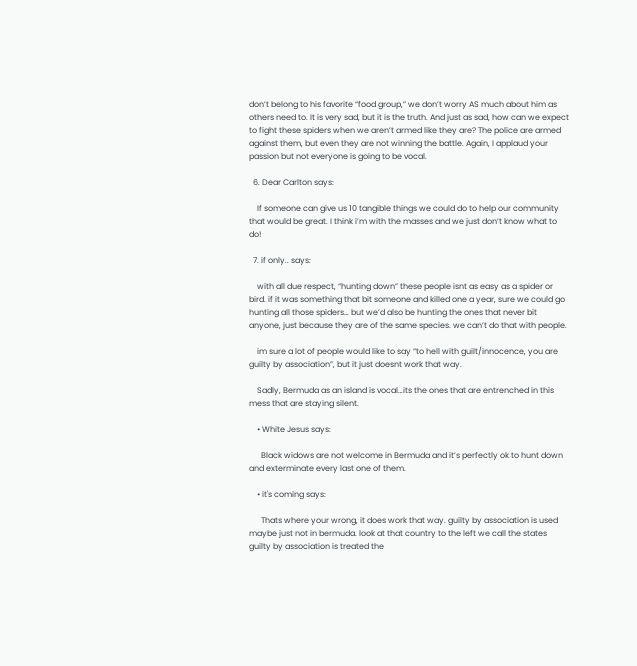don’t belong to his favorite “food group,” we don’t worry AS much about him as others need to. It is very sad, but it is the truth. And just as sad, how can we expect to fight these spiders when we aren’t armed like they are? The police are armed against them, but even they are not winning the battle. Again, I applaud your passion but not everyone is going to be vocal.

  6. Dear Carlton says:

    If someone can give us 10 tangible things we could do to help our community that would be great. I think i’m with the masses and we just don’t know what to do!

  7. if only.. says:

    with all due respect, “hunting down” these people isnt as easy as a spider or bird. if it was something that bit someone and killed one a year, sure we could go hunting all those spiders… but we’d also be hunting the ones that never bit anyone, just because they are of the same species. we can’t do that with people.

    im sure a lot of people would like to say “to hell with guilt/innocence, you are guilty by association”, but it just doesnt work that way.

    Sadly, Bermuda as an island is vocal…its the ones that are entrenched in this mess that are staying silent.

    • White Jesus says:

      Black widows are not welcome in Bermuda and it’s perfectly ok to hunt down and exterminate every last one of them.

    • it's coming says:

      Thats where your wrong, it does work that way. guilty by association is used maybe just not in bermuda. look at that country to the left we call the states guilty by association is treated the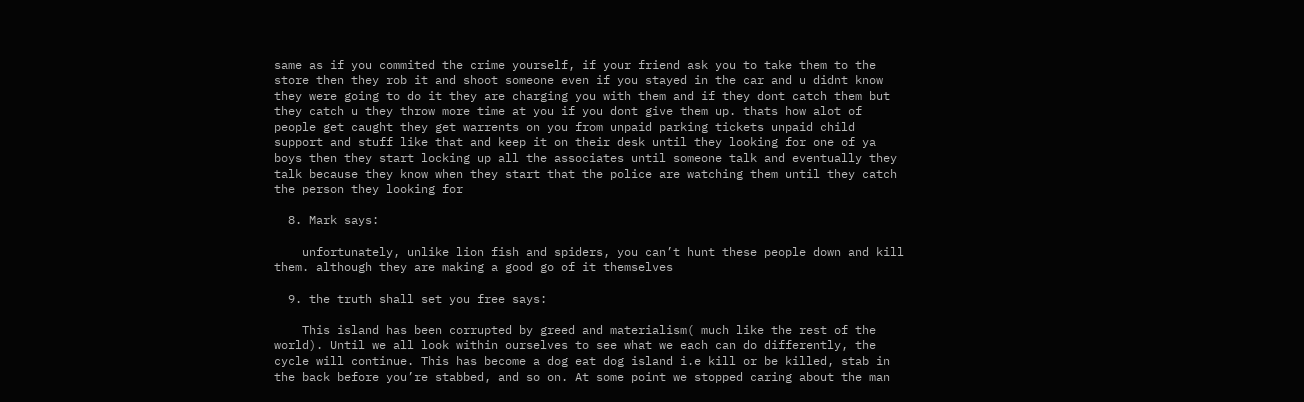same as if you commited the crime yourself, if your friend ask you to take them to the store then they rob it and shoot someone even if you stayed in the car and u didnt know they were going to do it they are charging you with them and if they dont catch them but they catch u they throw more time at you if you dont give them up. thats how alot of people get caught they get warrents on you from unpaid parking tickets unpaid child support and stuff like that and keep it on their desk until they looking for one of ya boys then they start locking up all the associates until someone talk and eventually they talk because they know when they start that the police are watching them until they catch the person they looking for

  8. Mark says:

    unfortunately, unlike lion fish and spiders, you can’t hunt these people down and kill them. although they are making a good go of it themselves

  9. the truth shall set you free says:

    This island has been corrupted by greed and materialism( much like the rest of the world). Until we all look within ourselves to see what we each can do differently, the cycle will continue. This has become a dog eat dog island i.e kill or be killed, stab in the back before you’re stabbed, and so on. At some point we stopped caring about the man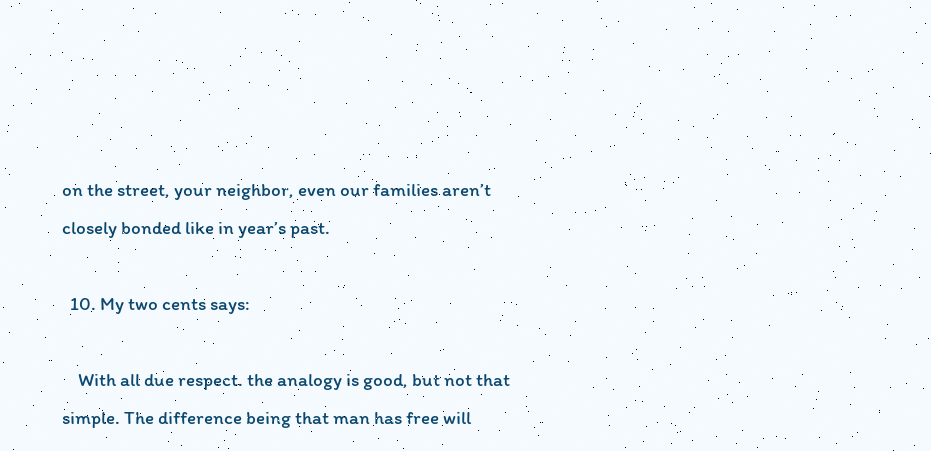on the street, your neighbor, even our families aren’t closely bonded like in year’s past.

  10. My two cents says:

    With all due respect. the analogy is good, but not that simple. The difference being that man has free will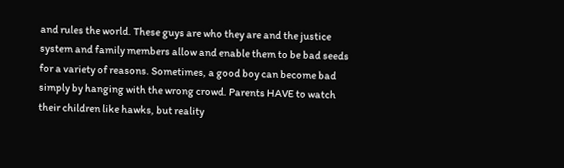and rules the world. These guys are who they are and the justice system and family members allow and enable them to be bad seeds for a variety of reasons. Sometimes, a good boy can become bad simply by hanging with the wrong crowd. Parents HAVE to watch their children like hawks, but reality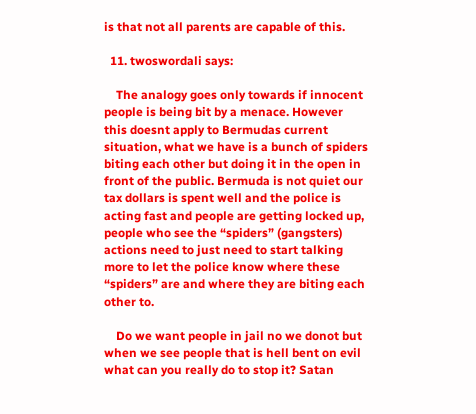is that not all parents are capable of this.

  11. twoswordali says:

    The analogy goes only towards if innocent people is being bit by a menace. However this doesnt apply to Bermudas current situation, what we have is a bunch of spiders biting each other but doing it in the open in front of the public. Bermuda is not quiet our tax dollars is spent well and the police is acting fast and people are getting locked up, people who see the “spiders” (gangsters) actions need to just need to start talking more to let the police know where these “spiders” are and where they are biting each other to.

    Do we want people in jail no we donot but when we see people that is hell bent on evil what can you really do to stop it? Satan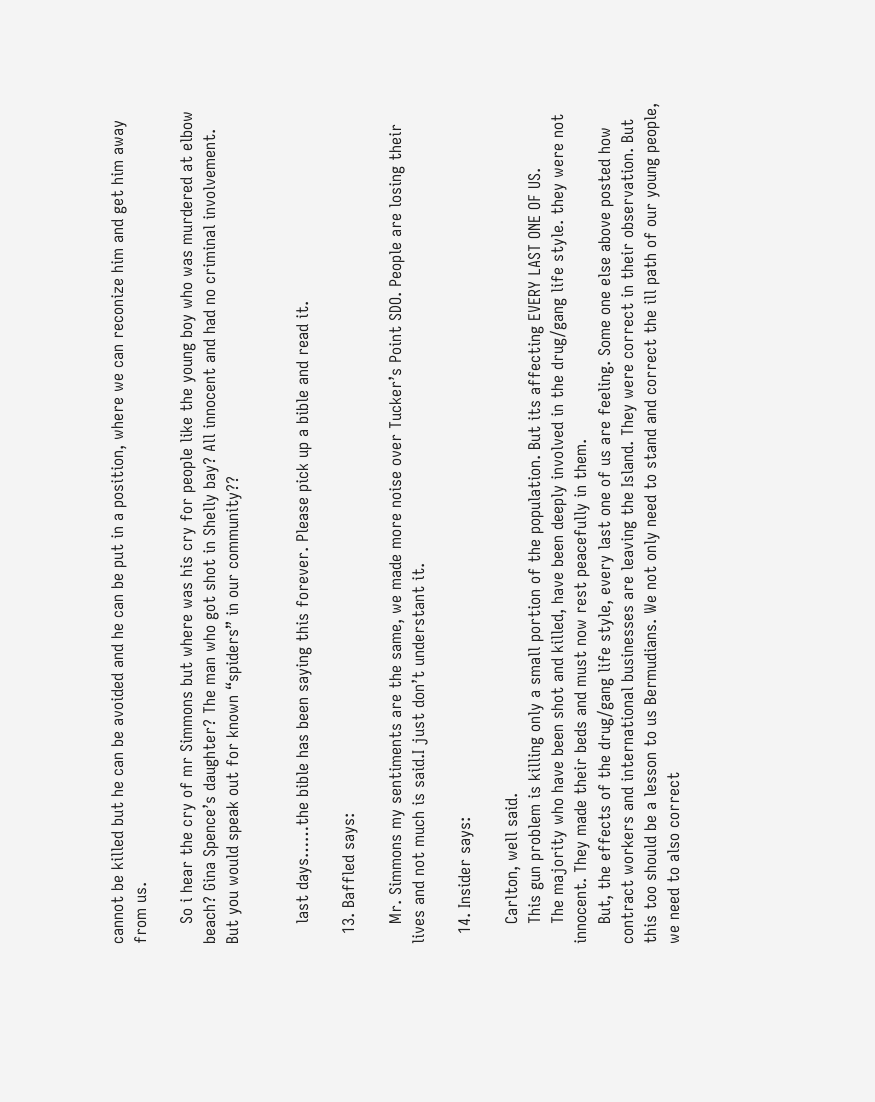cannot be killed but he can be avoided and he can be put in a position, where we can reconize him and get him away from us.

    So i hear the cry of mr Simmons but where was his cry for people like the young boy who was murdered at elbow beach? Gina Spence’s daughter? The man who got shot in Shelly bay? All innocent and had no criminal involvement. But you would speak out for known “spiders” in our community??


    last days……the bible has been saying this forever. Please pick up a bible and read it.

  13. Baffled says:

    Mr. Simmons my sentiments are the same, we made more noise over Tucker’s Point SDO. People are losing their lives and not much is said.I just don’t understant it.

  14. Insider says:

    Carlton, well said.
    This gun problem is killing only a small portion of the population. But its affecting EVERY LAST ONE OF US.
    The majority who have been shot and killed, have been deeply involved in the drug/gang life style. they were not innocent. They made their beds and must now rest peacefully in them.
    But, the effects of the drug/gang life style, every last one of us are feeling. Some one else above posted how contract workers and international businesses are leaving the Island. They were correct in their observation. But this too should be a lesson to us Bermudians. We not only need to stand and correct the ill path of our young people, we need to also correct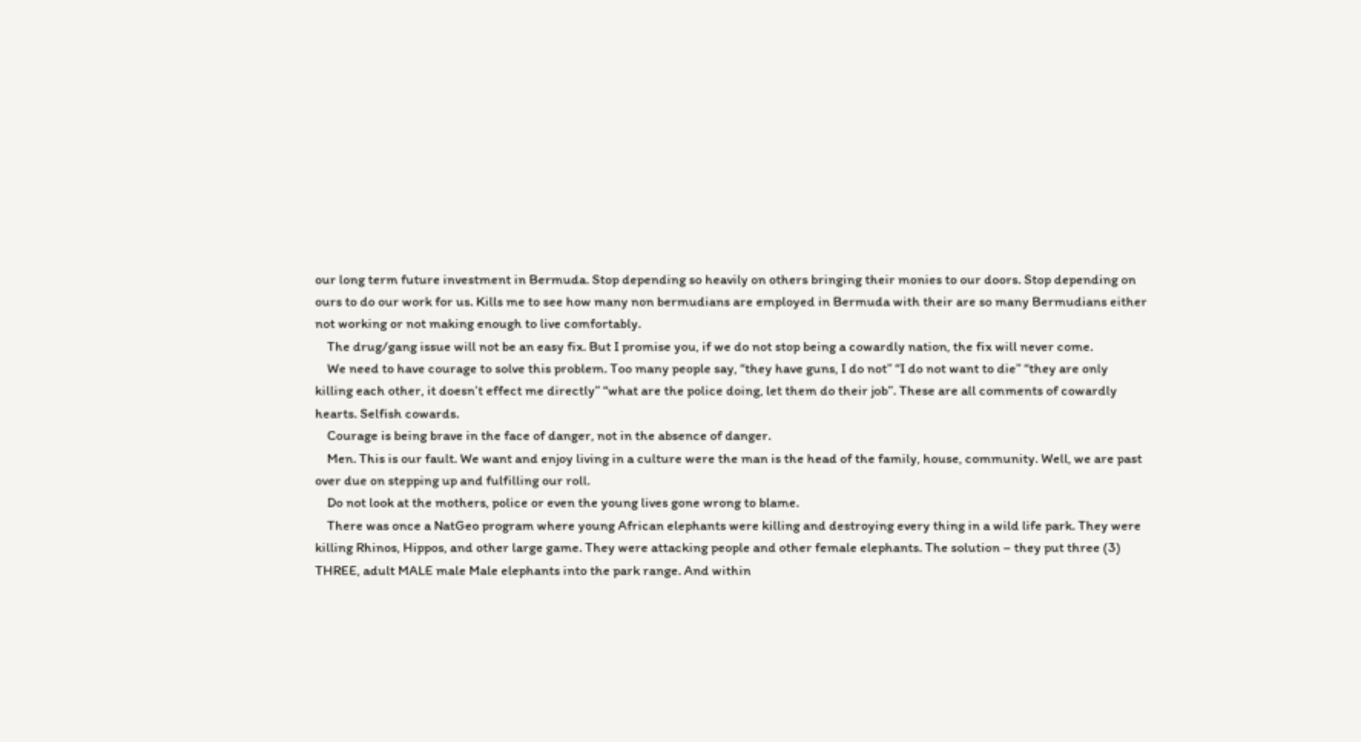our long term future investment in Bermuda. Stop depending so heavily on others bringing their monies to our doors. Stop depending on ours to do our work for us. Kills me to see how many non bermudians are employed in Bermuda with their are so many Bermudians either not working or not making enough to live comfortably.
    The drug/gang issue will not be an easy fix. But I promise you, if we do not stop being a cowardly nation, the fix will never come.
    We need to have courage to solve this problem. Too many people say, “they have guns, I do not” “I do not want to die” “they are only killing each other, it doesn’t effect me directly” “what are the police doing, let them do their job”. These are all comments of cowardly hearts. Selfish cowards.
    Courage is being brave in the face of danger, not in the absence of danger.
    Men. This is our fault. We want and enjoy living in a culture were the man is the head of the family, house, community. Well, we are past over due on stepping up and fulfilling our roll.
    Do not look at the mothers, police or even the young lives gone wrong to blame.
    There was once a NatGeo program where young African elephants were killing and destroying every thing in a wild life park. They were killing Rhinos, Hippos, and other large game. They were attacking people and other female elephants. The solution – they put three (3) THREE, adult MALE male Male elephants into the park range. And within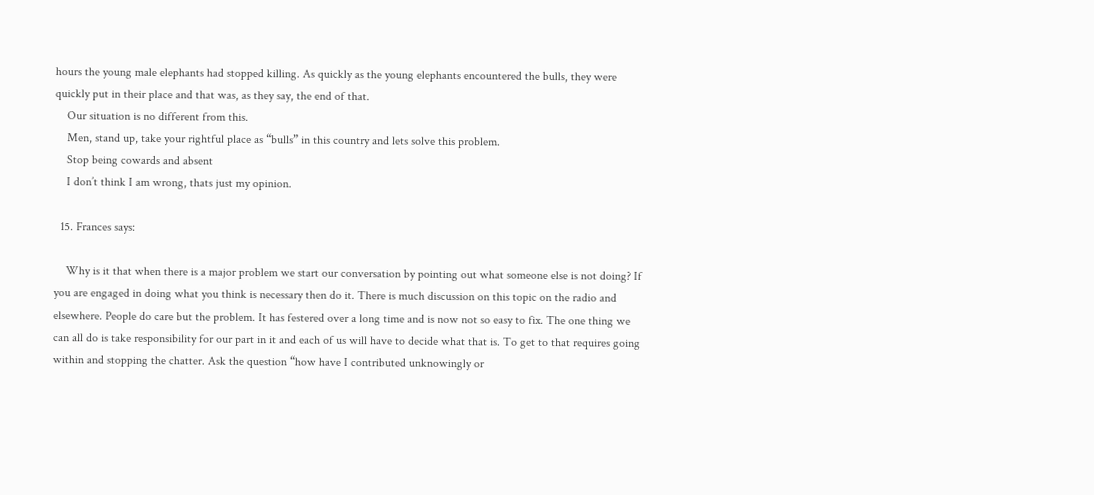hours the young male elephants had stopped killing. As quickly as the young elephants encountered the bulls, they were quickly put in their place and that was, as they say, the end of that.
    Our situation is no different from this.
    Men, stand up, take your rightful place as “bulls” in this country and lets solve this problem.
    Stop being cowards and absent
    I don’t think I am wrong, thats just my opinion.

  15. Frances says:

    Why is it that when there is a major problem we start our conversation by pointing out what someone else is not doing? If you are engaged in doing what you think is necessary then do it. There is much discussion on this topic on the radio and elsewhere. People do care but the problem. It has festered over a long time and is now not so easy to fix. The one thing we can all do is take responsibility for our part in it and each of us will have to decide what that is. To get to that requires going within and stopping the chatter. Ask the question “how have I contributed unknowingly or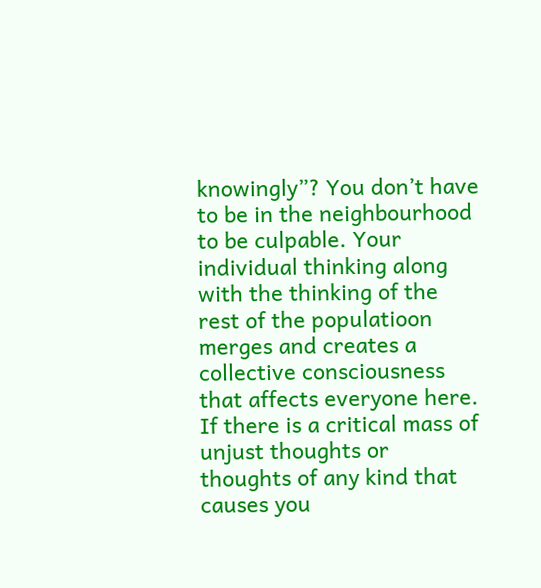knowingly”? You don’t have to be in the neighbourhood to be culpable. Your individual thinking along with the thinking of the rest of the populatioon merges and creates a collective consciousness that affects everyone here. If there is a critical mass of unjust thoughts or thoughts of any kind that causes you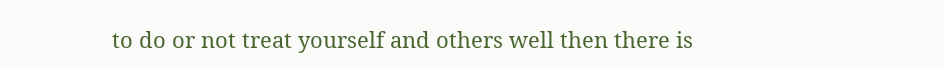to do or not treat yourself and others well then there is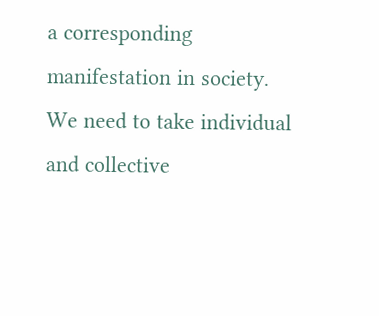a corresponding manifestation in society. We need to take individual and collective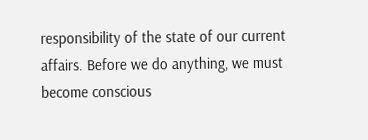responsibility of the state of our current affairs. Before we do anything, we must become conscious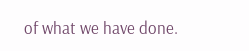of what we have done.